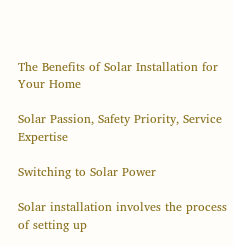The Benefits of Solar Installation for Your Home

Solar Passion, Safety Priority, Service Expertise

Switching to Solar Power

Solar installation involves the process of setting up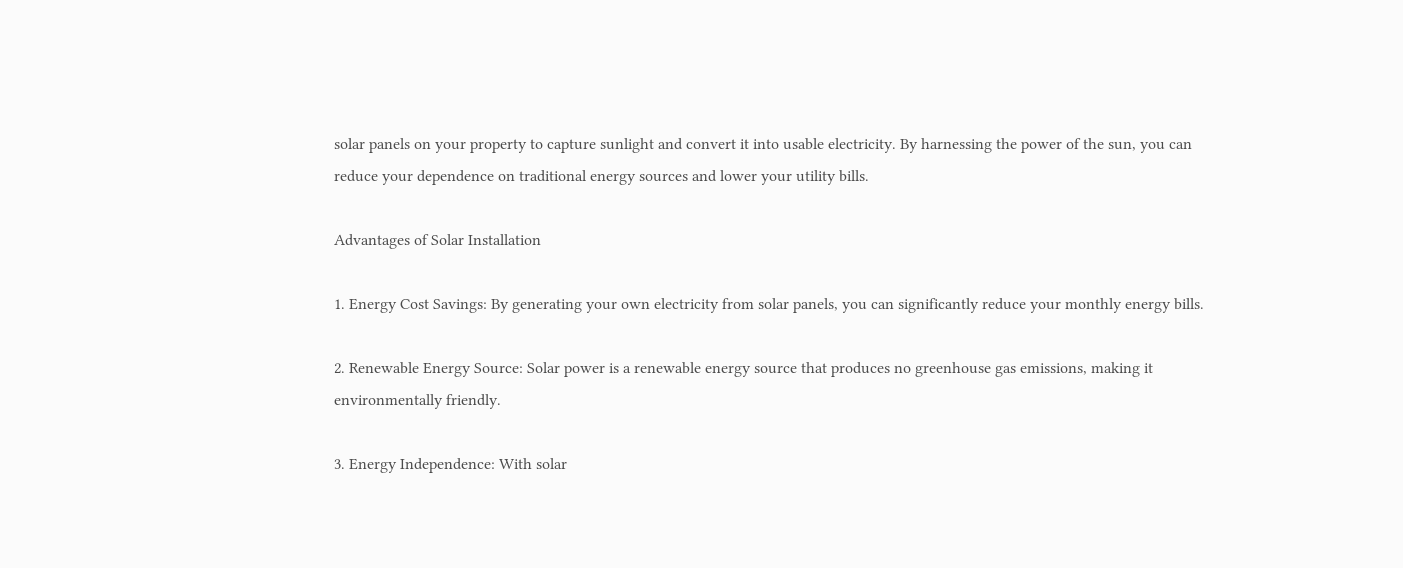solar panels on your property to capture sunlight and convert it into usable electricity. By harnessing the power of the sun, you can reduce your dependence on traditional energy sources and lower your utility bills.

Advantages of Solar Installation

1. Energy Cost Savings: By generating your own electricity from solar panels, you can significantly reduce your monthly energy bills.

2. Renewable Energy Source: Solar power is a renewable energy source that produces no greenhouse gas emissions, making it environmentally friendly.

3. Energy Independence: With solar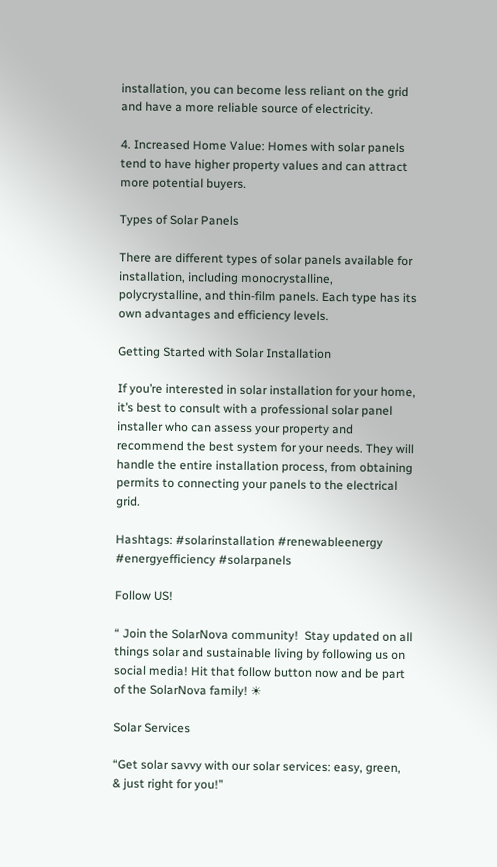installation, you can become less reliant on the grid and have a more reliable source of electricity.

4. Increased Home Value: Homes with solar panels tend to have higher property values and can attract more potential buyers.

Types of Solar Panels

There are different types of solar panels available for installation, including monocrystalline, polycrystalline, and thin-film panels. Each type has its own advantages and efficiency levels.

Getting Started with Solar Installation

If you’re interested in solar installation for your home, it’s best to consult with a professional solar panel installer who can assess your property and recommend the best system for your needs. They will handle the entire installation process, from obtaining permits to connecting your panels to the electrical grid.

Hashtags: #solarinstallation #renewableenergy #energyefficiency #solarpanels

Follow US!

“ Join the SolarNova community!  Stay updated on all things solar and sustainable living by following us on social media! Hit that follow button now and be part of the SolarNova family! ☀

Solar Services

“Get solar savvy with our solar services: easy, green, & just right for you!”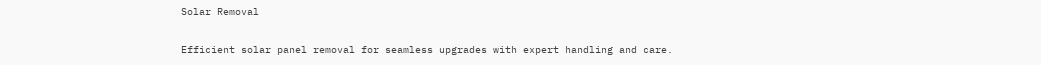Solar Removal

Efficient solar panel removal for seamless upgrades with expert handling and care.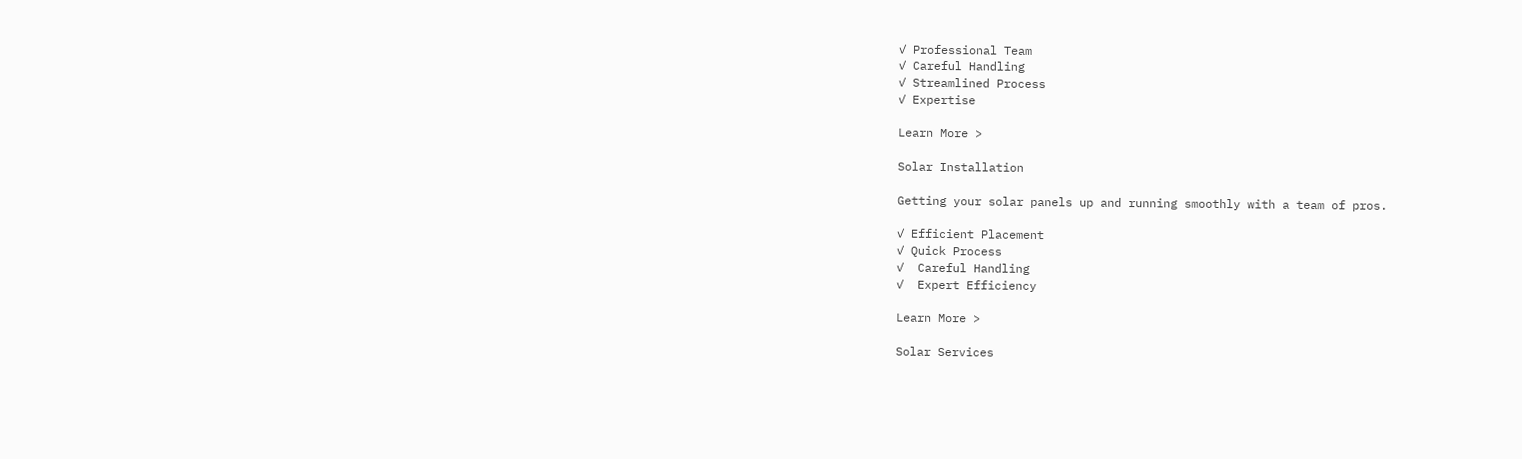✓ Professional Team
✓ Careful Handling
✓ Streamlined Process
✓ Expertise

Learn More >

Solar Installation

Getting your solar panels up and running smoothly with a team of pros.

✓ Efficient Placement
✓ Quick Process
✓  Careful Handling
✓  Expert Efficiency

Learn More >

Solar Services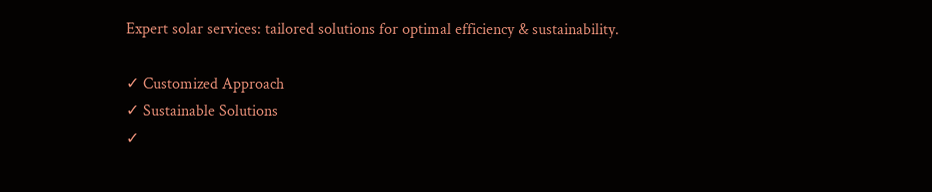Expert solar services: tailored solutions for optimal efficiency & sustainability.

✓ Customized Approach
✓ Sustainable Solutions
✓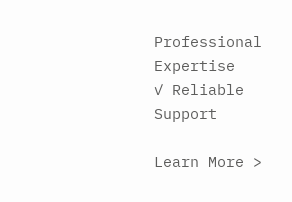Professional Expertise
✓ Reliable Support

Learn More >